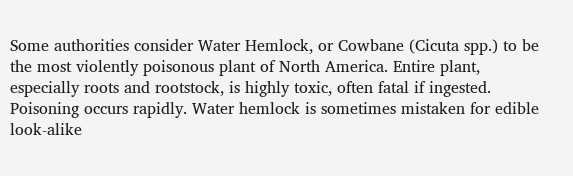Some authorities consider Water Hemlock, or Cowbane (Cicuta spp.) to be the most violently poisonous plant of North America. Entire plant, especially roots and rootstock, is highly toxic, often fatal if ingested. Poisoning occurs rapidly. Water hemlock is sometimes mistaken for edible look-alike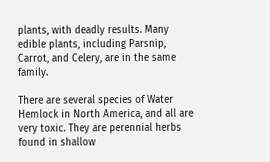plants, with deadly results. Many edible plants, including Parsnip, Carrot, and Celery, are in the same family.

There are several species of Water Hemlock in North America, and all are very toxic. They are perennial herbs found in shallow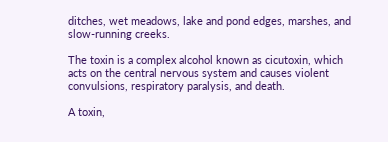ditches, wet meadows, lake and pond edges, marshes, and slow-running creeks.

The toxin is a complex alcohol known as cicutoxin, which acts on the central nervous system and causes violent convulsions, respiratory paralysis, and death.

A toxin,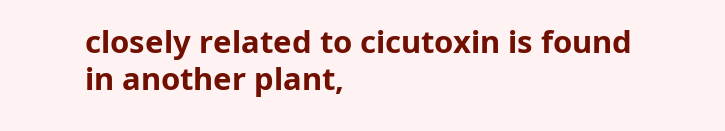closely related to cicutoxin is found in another plant,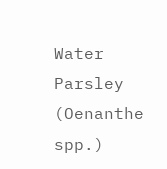Water Parsley (Oenanthe spp.)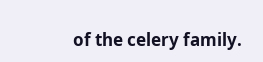of the celery family.